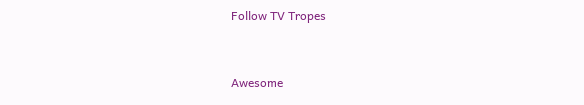Follow TV Tropes


Awesome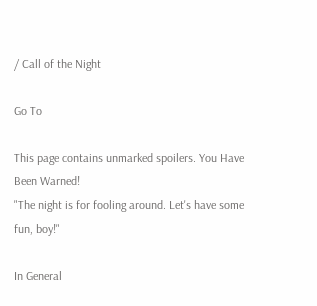/ Call of the Night

Go To

This page contains unmarked spoilers. You Have Been Warned!
"The night is for fooling around. Let's have some fun, boy!"

In General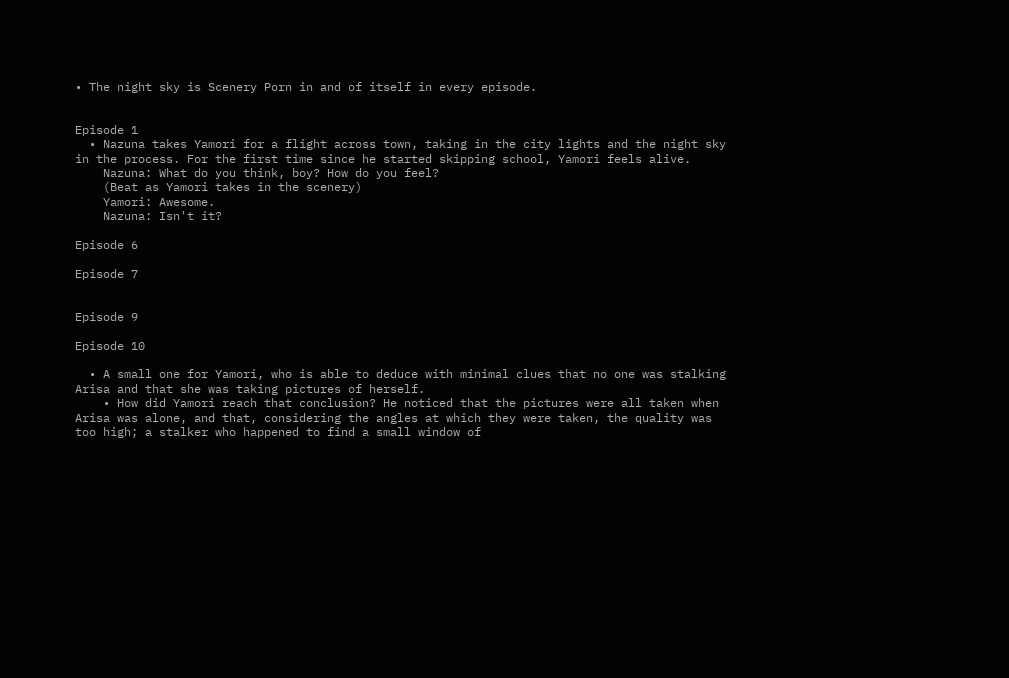• The night sky is Scenery Porn in and of itself in every episode.


Episode 1
  • Nazuna takes Yamori for a flight across town, taking in the city lights and the night sky in the process. For the first time since he started skipping school, Yamori feels alive.
    Nazuna: What do you think, boy? How do you feel?
    (Beat as Yamori takes in the scenery)
    Yamori: Awesome.
    Nazuna: Isn't it?

Episode 6

Episode 7


Episode 9

Episode 10

  • A small one for Yamori, who is able to deduce with minimal clues that no one was stalking Arisa and that she was taking pictures of herself.
    • How did Yamori reach that conclusion? He noticed that the pictures were all taken when Arisa was alone, and that, considering the angles at which they were taken, the quality was too high; a stalker who happened to find a small window of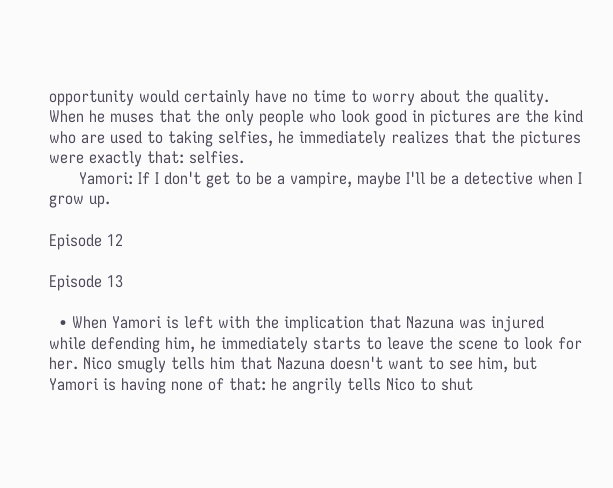opportunity would certainly have no time to worry about the quality. When he muses that the only people who look good in pictures are the kind who are used to taking selfies, he immediately realizes that the pictures were exactly that: selfies.
      Yamori: If I don't get to be a vampire, maybe I'll be a detective when I grow up.

Episode 12

Episode 13

  • When Yamori is left with the implication that Nazuna was injured while defending him, he immediately starts to leave the scene to look for her. Nico smugly tells him that Nazuna doesn't want to see him, but Yamori is having none of that: he angrily tells Nico to shut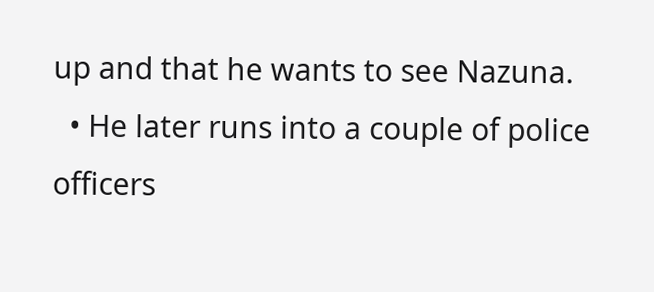up and that he wants to see Nazuna.
  • He later runs into a couple of police officers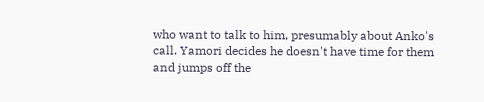who want to talk to him, presumably about Anko's call. Yamori decides he doesn't have time for them and jumps off the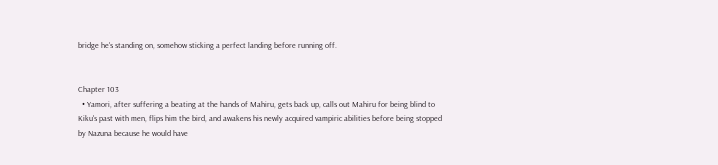bridge he's standing on, somehow sticking a perfect landing before running off.


Chapter 103
  • Yamori, after suffering a beating at the hands of Mahiru, gets back up, calls out Mahiru for being blind to Kiku's past with men, flips him the bird, and awakens his newly acquired vampiric abilities before being stopped by Nazuna because he would have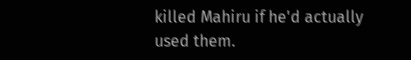killed Mahiru if he'd actually used them.